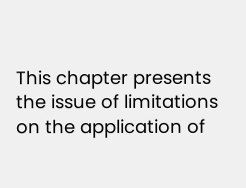This chapter presents the issue of limitations on the application of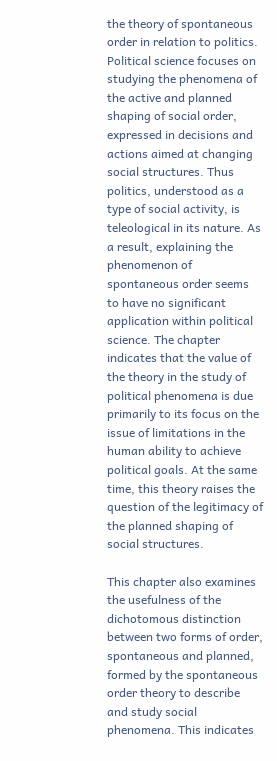the theory of spontaneous order in relation to politics. Political science focuses on studying the phenomena of the active and planned shaping of social order, expressed in decisions and actions aimed at changing social structures. Thus politics, understood as a type of social activity, is teleological in its nature. As a result, explaining the phenomenon of spontaneous order seems to have no significant application within political science. The chapter indicates that the value of the theory in the study of political phenomena is due primarily to its focus on the issue of limitations in the human ability to achieve political goals. At the same time, this theory raises the question of the legitimacy of the planned shaping of social structures.

This chapter also examines the usefulness of the dichotomous distinction between two forms of order, spontaneous and planned, formed by the spontaneous order theory to describe and study social phenomena. This indicates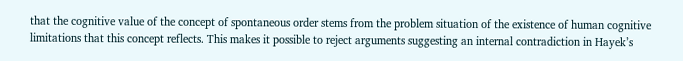that the cognitive value of the concept of spontaneous order stems from the problem situation of the existence of human cognitive limitations that this concept reflects. This makes it possible to reject arguments suggesting an internal contradiction in Hayek’s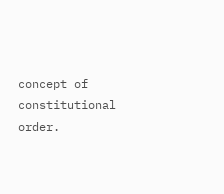concept of constitutional order.